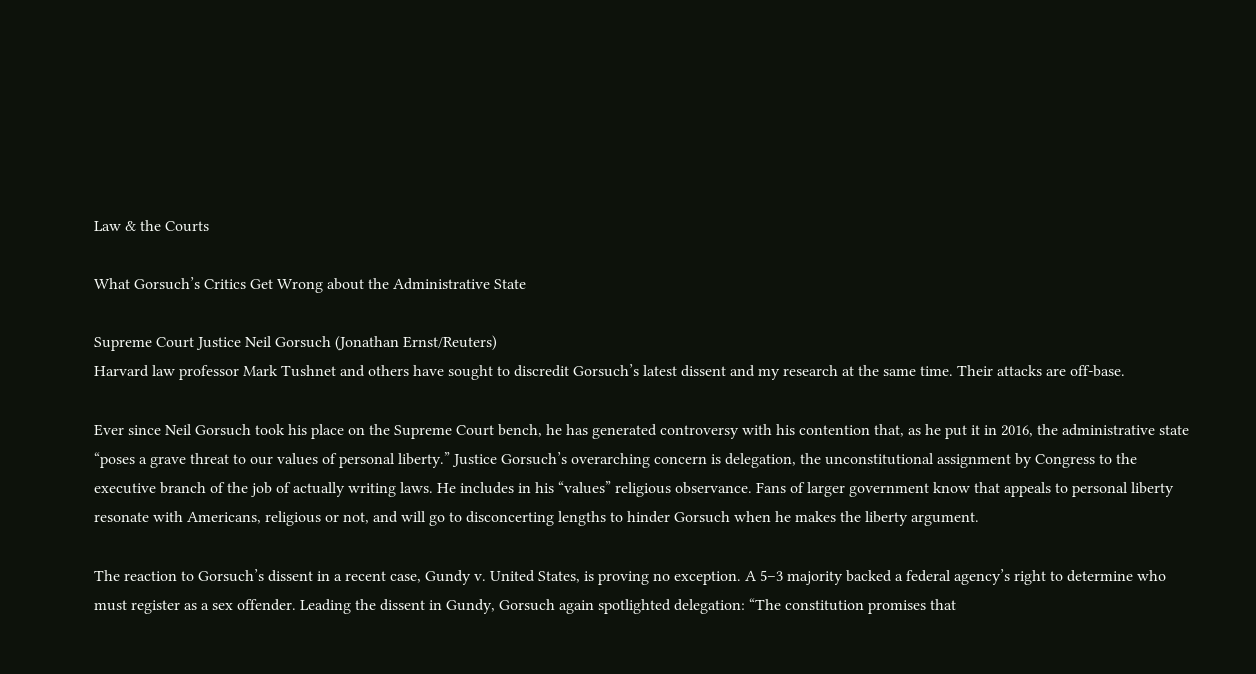Law & the Courts

What Gorsuch’s Critics Get Wrong about the Administrative State

Supreme Court Justice Neil Gorsuch (Jonathan Ernst/Reuters)
Harvard law professor Mark Tushnet and others have sought to discredit Gorsuch’s latest dissent and my research at the same time. Their attacks are off-base.

Ever since Neil Gorsuch took his place on the Supreme Court bench, he has generated controversy with his contention that, as he put it in 2016, the administrative state “poses a grave threat to our values of personal liberty.” Justice Gorsuch’s overarching concern is delegation, the unconstitutional assignment by Congress to the executive branch of the job of actually writing laws. He includes in his “values” religious observance. Fans of larger government know that appeals to personal liberty resonate with Americans, religious or not, and will go to disconcerting lengths to hinder Gorsuch when he makes the liberty argument.

The reaction to Gorsuch’s dissent in a recent case, Gundy v. United States, is proving no exception. A 5–3 majority backed a federal agency’s right to determine who must register as a sex offender. Leading the dissent in Gundy, Gorsuch again spotlighted delegation: “The constitution promises that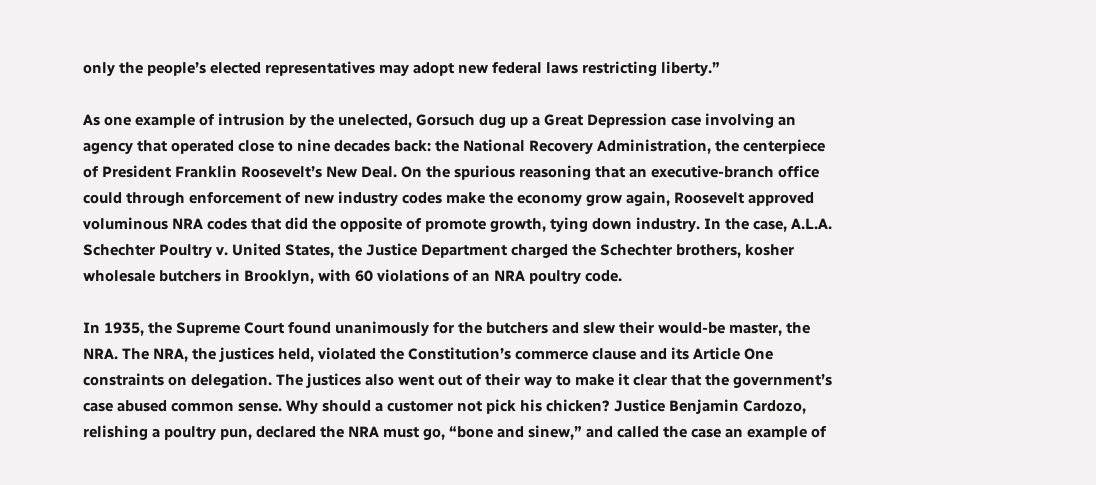only the people’s elected representatives may adopt new federal laws restricting liberty.”

As one example of intrusion by the unelected, Gorsuch dug up a Great Depression case involving an agency that operated close to nine decades back: the National Recovery Administration, the centerpiece of President Franklin Roosevelt’s New Deal. On the spurious reasoning that an executive-branch office could through enforcement of new industry codes make the economy grow again, Roosevelt approved voluminous NRA codes that did the opposite of promote growth, tying down industry. In the case, A.L.A. Schechter Poultry v. United States, the Justice Department charged the Schechter brothers, kosher wholesale butchers in Brooklyn, with 60 violations of an NRA poultry code.

In 1935, the Supreme Court found unanimously for the butchers and slew their would-be master, the NRA. The NRA, the justices held, violated the Constitution’s commerce clause and its Article One constraints on delegation. The justices also went out of their way to make it clear that the government’s case abused common sense. Why should a customer not pick his chicken? Justice Benjamin Cardozo, relishing a poultry pun, declared the NRA must go, “bone and sinew,” and called the case an example of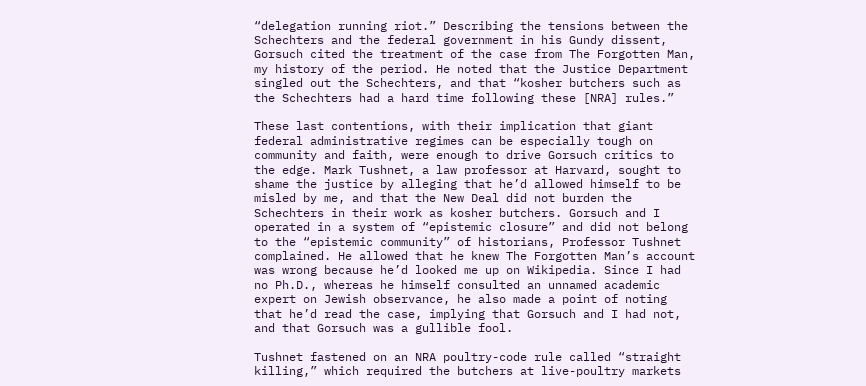“delegation running riot.” Describing the tensions between the Schechters and the federal government in his Gundy dissent, Gorsuch cited the treatment of the case from The Forgotten Man, my history of the period. He noted that the Justice Department singled out the Schechters, and that “kosher butchers such as the Schechters had a hard time following these [NRA] rules.”

These last contentions, with their implication that giant federal administrative regimes can be especially tough on community and faith, were enough to drive Gorsuch critics to the edge. Mark Tushnet, a law professor at Harvard, sought to shame the justice by alleging that he’d allowed himself to be misled by me, and that the New Deal did not burden the Schechters in their work as kosher butchers. Gorsuch and I operated in a system of “epistemic closure” and did not belong to the “epistemic community” of historians, Professor Tushnet complained. He allowed that he knew The Forgotten Man’s account was wrong because he’d looked me up on Wikipedia. Since I had no Ph.D., whereas he himself consulted an unnamed academic expert on Jewish observance, he also made a point of noting that he’d read the case, implying that Gorsuch and I had not, and that Gorsuch was a gullible fool.

Tushnet fastened on an NRA poultry-code rule called “straight killing,” which required the butchers at live-poultry markets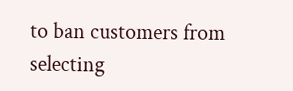to ban customers from selecting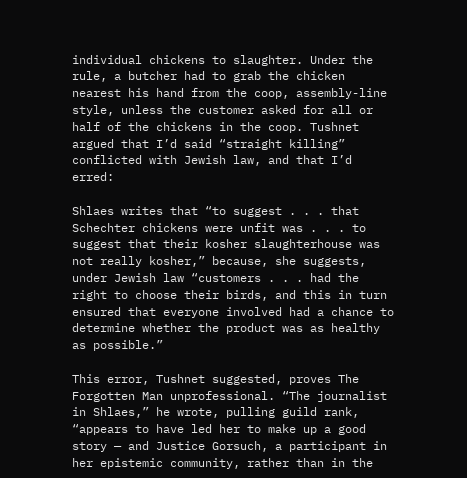individual chickens to slaughter. Under the rule, a butcher had to grab the chicken nearest his hand from the coop, assembly-line style, unless the customer asked for all or half of the chickens in the coop. Tushnet argued that I’d said “straight killing” conflicted with Jewish law, and that I’d erred:

Shlaes writes that “to suggest . . . that Schechter chickens were unfit was . . . to suggest that their kosher slaughterhouse was not really kosher,” because, she suggests, under Jewish law “customers . . . had the right to choose their birds, and this in turn ensured that everyone involved had a chance to determine whether the product was as healthy as possible.”

This error, Tushnet suggested, proves The Forgotten Man unprofessional. “The journalist in Shlaes,” he wrote, pulling guild rank, “appears to have led her to make up a good story — and Justice Gorsuch, a participant in her epistemic community, rather than in the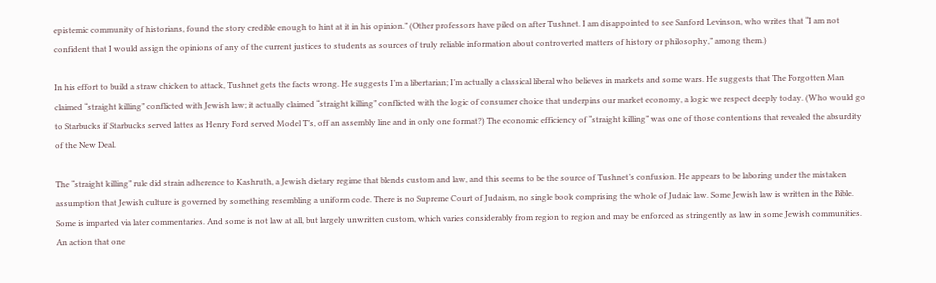epistemic community of historians, found the story credible enough to hint at it in his opinion.” (Other professors have piled on after Tushnet. I am disappointed to see Sanford Levinson, who writes that “I am not confident that I would assign the opinions of any of the current justices to students as sources of truly reliable information about controverted matters of history or philosophy,” among them.)

In his effort to build a straw chicken to attack, Tushnet gets the facts wrong. He suggests I’m a libertarian; I’m actually a classical liberal who believes in markets and some wars. He suggests that The Forgotten Man claimed “straight killing” conflicted with Jewish law; it actually claimed “straight killing” conflicted with the logic of consumer choice that underpins our market economy, a logic we respect deeply today. (Who would go to Starbucks if Starbucks served lattes as Henry Ford served Model T’s, off an assembly line and in only one format?) The economic efficiency of “straight killing” was one of those contentions that revealed the absurdity of the New Deal.

The “straight killing” rule did strain adherence to Kashruth, a Jewish dietary regime that blends custom and law, and this seems to be the source of Tushnet’s confusion. He appears to be laboring under the mistaken assumption that Jewish culture is governed by something resembling a uniform code. There is no Supreme Court of Judaism, no single book comprising the whole of Judaic law. Some Jewish law is written in the Bible. Some is imparted via later commentaries. And some is not law at all, but largely unwritten custom, which varies considerably from region to region and may be enforced as stringently as law in some Jewish communities. An action that one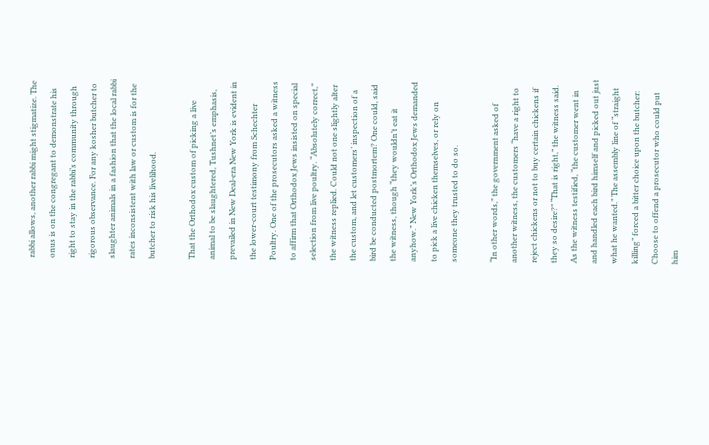rabbi allows, another rabbi might stigmatize. The onus is on the congregant to demonstrate his right to stay in the rabbi’s community through rigorous observance. For any kosher butcher to slaughter animals in a fashion that the local rabbi rates inconsistent with law or custom is for the butcher to risk his livelihood.

That the Orthodox custom of picking a live animal to be slaughtered, Tushnet’s emphasis, prevailed in New Deal-era New York is evident in the lower-court testimony from Schechter Poultry. One of the prosecutors asked a witness to affirm that Orthodox Jews insisted on special selection from live poultry. “Absolutely correct,” the witness replied. Could not one slightly alter the custom, and let customers’ inspection of a bird be conducted postmortem? One could, said the witness, though “they wouldn’t eat it anyhow.” New York’s Orthodox Jews demanded to pick a live chicken themselves, or rely on someone they trusted to do so.

“In other words,” the government asked of another witness, the customers “have a right to reject chickens or not to buy certain chickens if they so desire?” “That is right,” the witness said. As the witness testified, “the customer went in and handled each bird himself and picked out just what he wanted.” The assembly line of “straight killing” forced a bitter choice upon the butcher: Choose to offend a prosecutor who could put him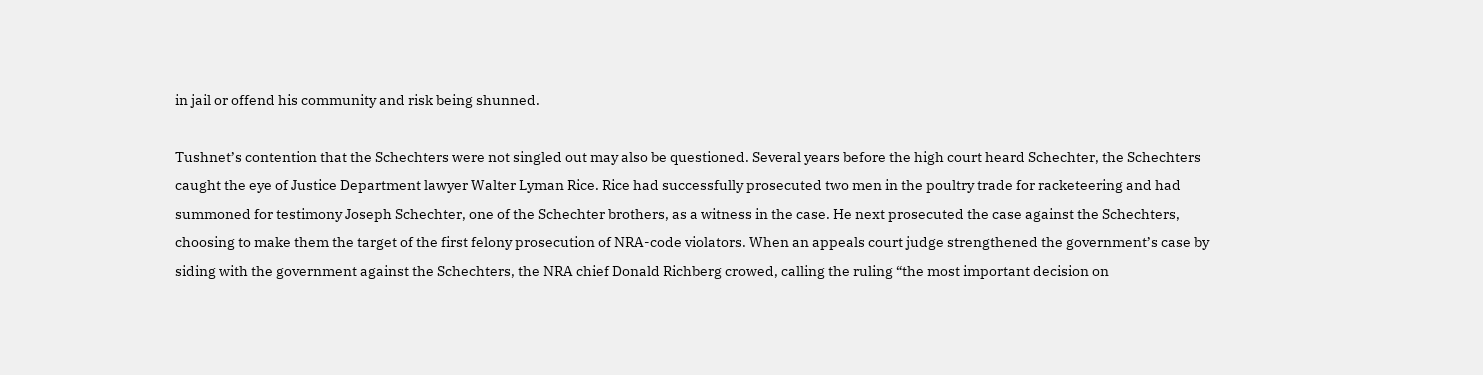in jail or offend his community and risk being shunned.

Tushnet’s contention that the Schechters were not singled out may also be questioned. Several years before the high court heard Schechter, the Schechters caught the eye of Justice Department lawyer Walter Lyman Rice. Rice had successfully prosecuted two men in the poultry trade for racketeering and had summoned for testimony Joseph Schechter, one of the Schechter brothers, as a witness in the case. He next prosecuted the case against the Schechters, choosing to make them the target of the first felony prosecution of NRA-code violators. When an appeals court judge strengthened the government’s case by siding with the government against the Schechters, the NRA chief Donald Richberg crowed, calling the ruling “the most important decision on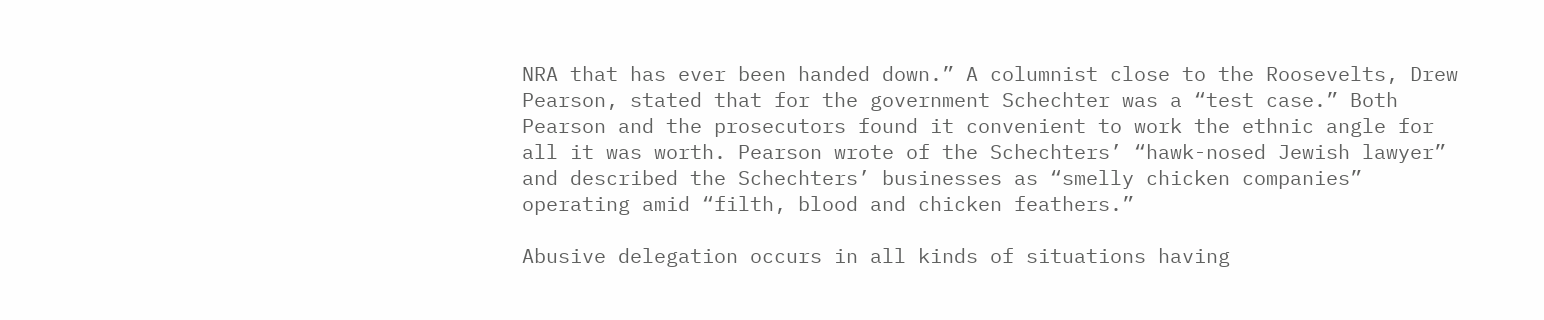NRA that has ever been handed down.” A columnist close to the Roosevelts, Drew Pearson, stated that for the government Schechter was a “test case.” Both Pearson and the prosecutors found it convenient to work the ethnic angle for all it was worth. Pearson wrote of the Schechters’ “hawk-nosed Jewish lawyer” and described the Schechters’ businesses as “smelly chicken companies” operating amid “filth, blood and chicken feathers.”

Abusive delegation occurs in all kinds of situations having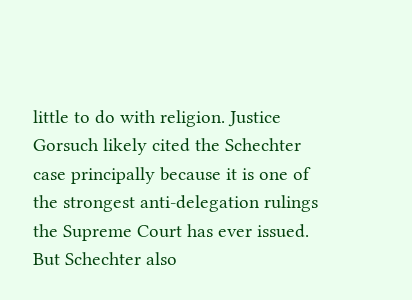little to do with religion. Justice Gorsuch likely cited the Schechter case principally because it is one of the strongest anti-delegation rulings the Supreme Court has ever issued. But Schechter also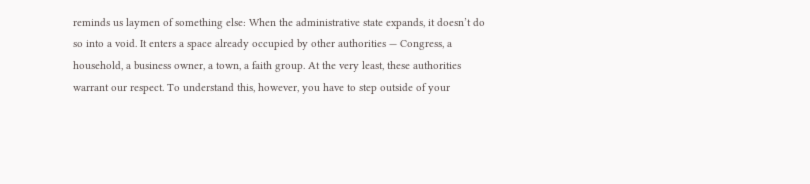reminds us laymen of something else: When the administrative state expands, it doesn’t do so into a void. It enters a space already occupied by other authorities — Congress, a household, a business owner, a town, a faith group. At the very least, these authorities warrant our respect. To understand this, however, you have to step outside of your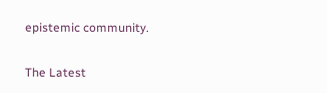epistemic community.


The Latest